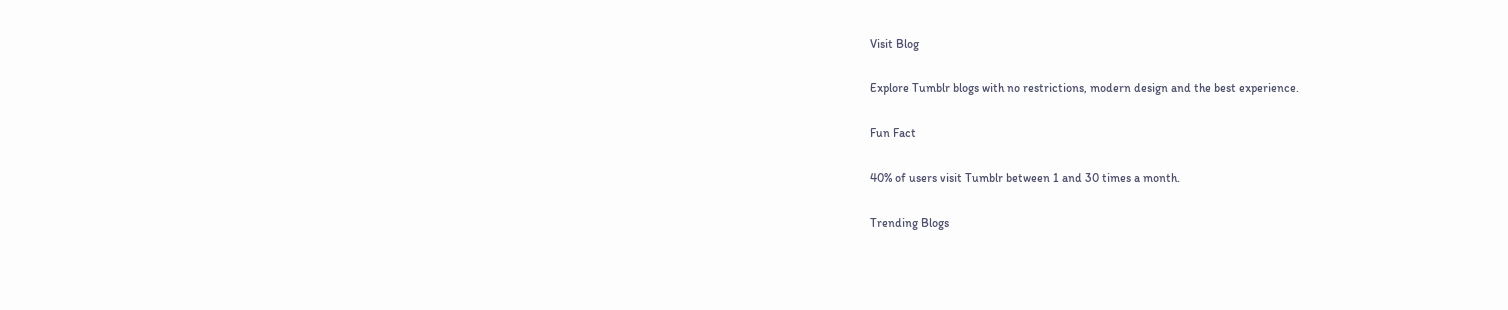Visit Blog

Explore Tumblr blogs with no restrictions, modern design and the best experience.

Fun Fact

40% of users visit Tumblr between 1 and 30 times a month.

Trending Blogs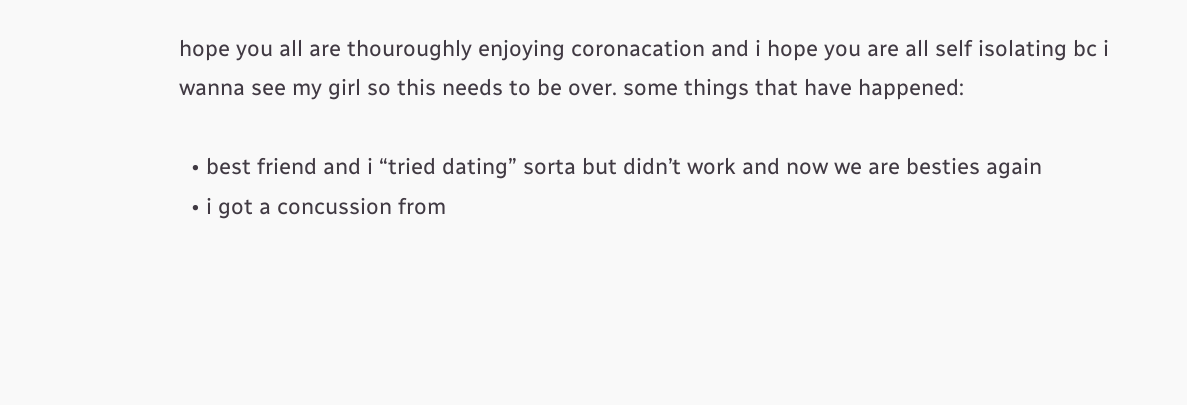hope you all are thouroughly enjoying coronacation and i hope you are all self isolating bc i wanna see my girl so this needs to be over. some things that have happened:

  • best friend and i “tried dating” sorta but didn’t work and now we are besties again
  • i got a concussion from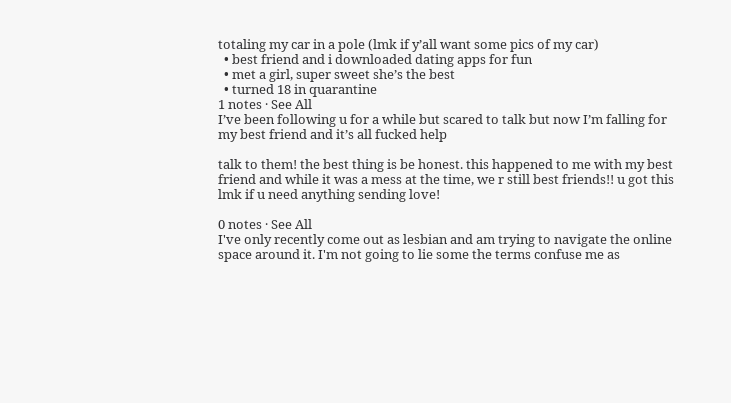totaling my car in a pole (lmk if y’all want some pics of my car)
  • best friend and i downloaded dating apps for fun
  • met a girl, super sweet she’s the best
  • turned 18 in quarantine
1 notes · See All
I’ve been following u for a while but scared to talk but now I’m falling for my best friend and it’s all fucked help

talk to them! the best thing is be honest. this happened to me with my best friend and while it was a mess at the time, we r still best friends!! u got this lmk if u need anything sending love!

0 notes · See All
I've only recently come out as lesbian and am trying to navigate the online space around it. I'm not going to lie some the terms confuse me as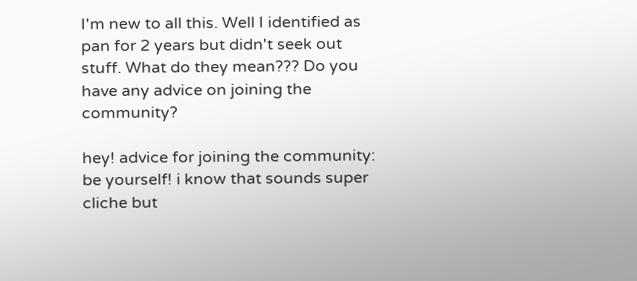I'm new to all this. Well I identified as pan for 2 years but didn't seek out stuff. What do they mean??? Do you have any advice on joining the community?

hey! advice for joining the community: be yourself! i know that sounds super cliche but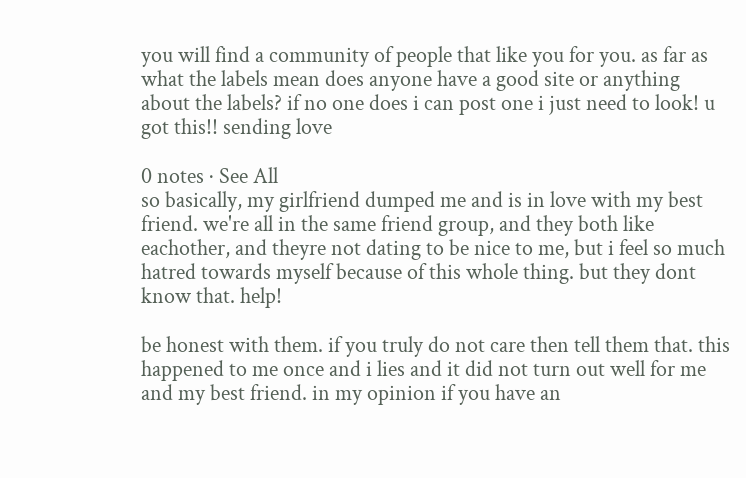you will find a community of people that like you for you. as far as what the labels mean does anyone have a good site or anything about the labels? if no one does i can post one i just need to look! u got this!! sending love

0 notes · See All
so basically, my girlfriend dumped me and is in love with my best friend. we're all in the same friend group, and they both like eachother, and theyre not dating to be nice to me, but i feel so much hatred towards myself because of this whole thing. but they dont know that. help!

be honest with them. if you truly do not care then tell them that. this happened to me once and i lies and it did not turn out well for me and my best friend. in my opinion if you have an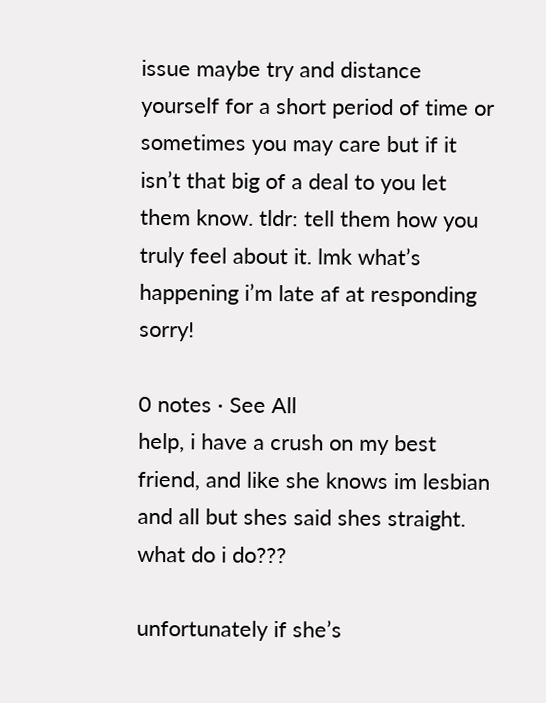issue maybe try and distance yourself for a short period of time or sometimes you may care but if it isn’t that big of a deal to you let them know. tldr: tell them how you truly feel about it. lmk what’s happening i’m late af at responding sorry!

0 notes · See All
help, i have a crush on my best friend, and like she knows im lesbian and all but shes said shes straight. what do i do???

unfortunately if she’s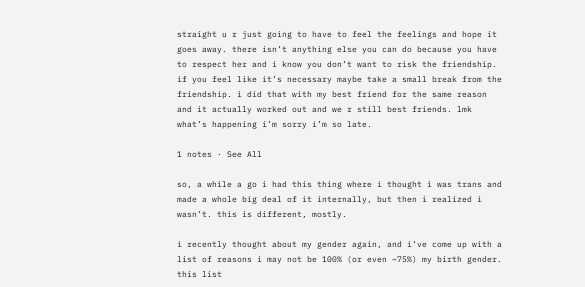straight u r just going to have to feel the feelings and hope it goes away. there isn’t anything else you can do because you have to respect her and i know you don’t want to risk the friendship. if you feel like it’s necessary maybe take a small break from the friendship. i did that with my best friend for the same reason and it actually worked out and we r still best friends. lmk what’s happening i’m sorry i’m so late.

1 notes · See All

so, a while a go i had this thing where i thought i was trans and made a whole big deal of it internally, but then i realized i wasn’t. this is different, mostly.

i recently thought about my gender again, and i’ve come up with a list of reasons i may not be 100% (or even ~75%) my birth gender. this list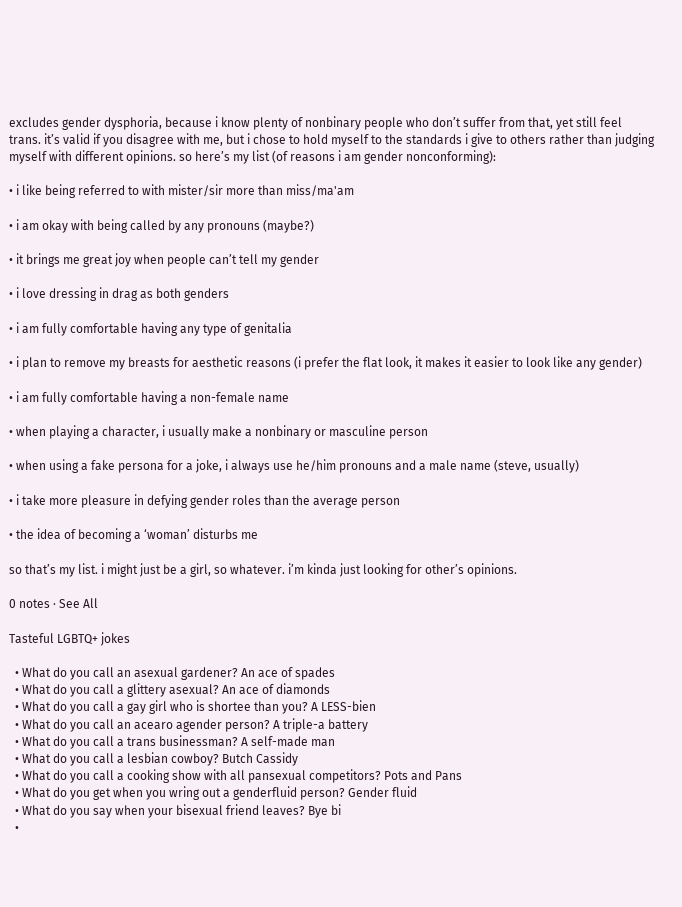excludes gender dysphoria, because i know plenty of nonbinary people who don’t suffer from that, yet still feel trans. it’s valid if you disagree with me, but i chose to hold myself to the standards i give to others rather than judging myself with different opinions. so here’s my list (of reasons i am gender nonconforming):

• i like being referred to with mister/sir more than miss/ma'am

• i am okay with being called by any pronouns (maybe?)

• it brings me great joy when people can’t tell my gender

• i love dressing in drag as both genders

• i am fully comfortable having any type of genitalia

• i plan to remove my breasts for aesthetic reasons (i prefer the flat look, it makes it easier to look like any gender)

• i am fully comfortable having a non-female name

• when playing a character, i usually make a nonbinary or masculine person

• when using a fake persona for a joke, i always use he/him pronouns and a male name (steve, usually)

• i take more pleasure in defying gender roles than the average person

• the idea of becoming a ‘woman’ disturbs me

so that’s my list. i might just be a girl, so whatever. i’m kinda just looking for other’s opinions.

0 notes · See All

Tasteful LGBTQ+ jokes

  • What do you call an asexual gardener? An ace of spades
  • What do you call a glittery asexual? An ace of diamonds
  • What do you call a gay girl who is shortee than you? A LESS-bien
  • What do you call an acearo agender person? A triple-a battery
  • What do you call a trans businessman? A self-made man
  • What do you call a lesbian cowboy? Butch Cassidy
  • What do you call a cooking show with all pansexual competitors? Pots and Pans
  • What do you get when you wring out a genderfluid person? Gender fluid
  • What do you say when your bisexual friend leaves? Bye bi
  •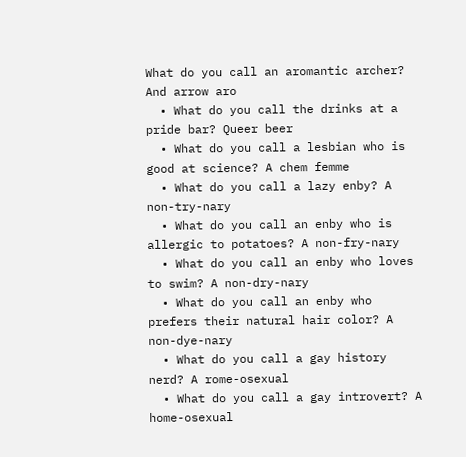What do you call an aromantic archer? And arrow aro
  • What do you call the drinks at a pride bar? Queer beer
  • What do you call a lesbian who is good at science? A chem femme
  • What do you call a lazy enby? A non-try-nary
  • What do you call an enby who is allergic to potatoes? A non-fry-nary
  • What do you call an enby who loves to swim? A non-dry-nary
  • What do you call an enby who prefers their natural hair color? A non-dye-nary
  • What do you call a gay history nerd? A rome-osexual
  • What do you call a gay introvert? A home-osexual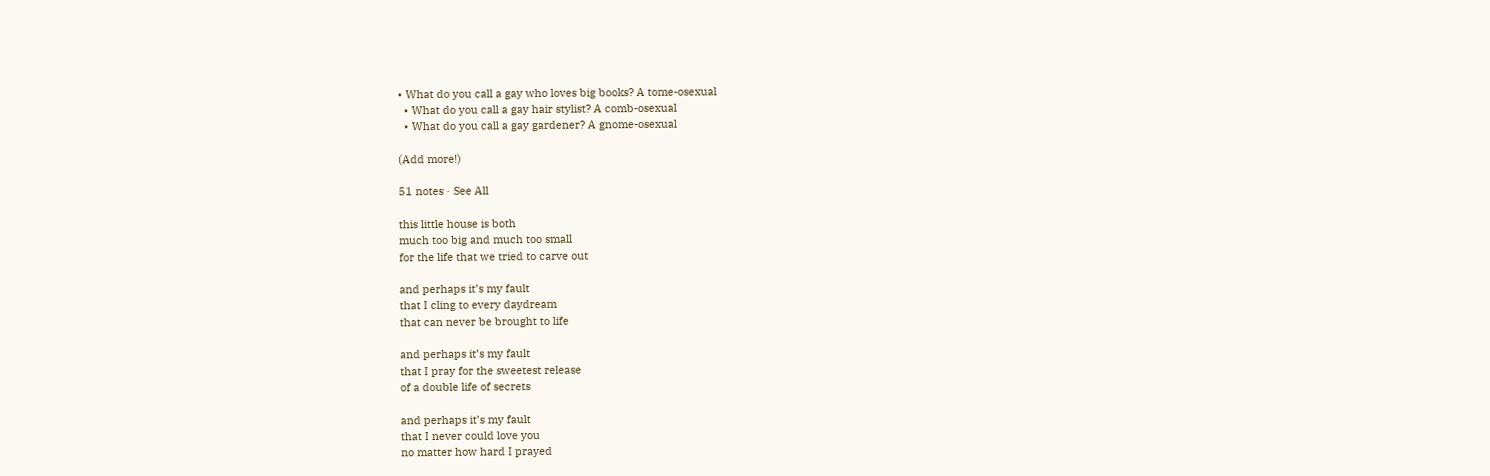• What do you call a gay who loves big books? A tome-osexual
  • What do you call a gay hair stylist? A comb-osexual
  • What do you call a gay gardener? A gnome-osexual

(Add more!)

51 notes · See All

this little house is both
much too big and much too small
for the life that we tried to carve out

and perhaps it’s my fault
that I cling to every daydream
that can never be brought to life

and perhaps it’s my fault
that I pray for the sweetest release
of a double life of secrets

and perhaps it’s my fault
that I never could love you
no matter how hard I prayed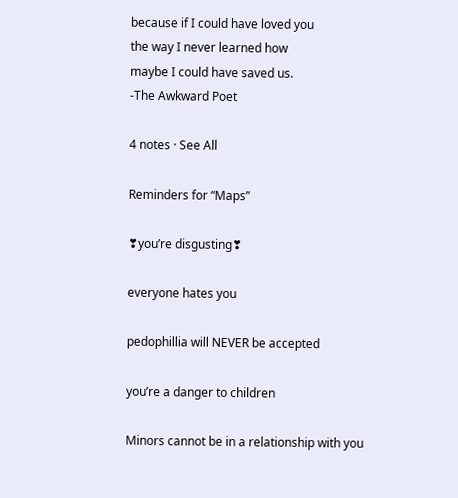because if I could have loved you
the way I never learned how
maybe I could have saved us.
-The Awkward Poet

4 notes · See All

Reminders for “Maps”

❣you’re disgusting❣

everyone hates you

pedophillia will NEVER be accepted

you’re a danger to children

Minors cannot be in a relationship with you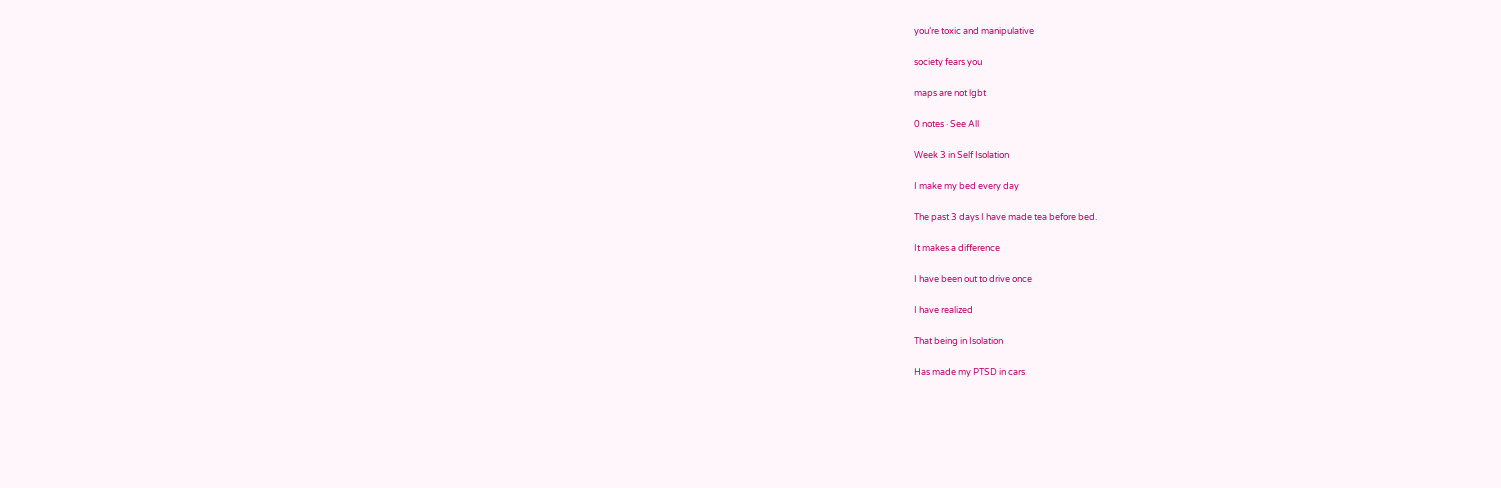you’re toxic and manipulative

society fears you

maps are not lgbt

0 notes · See All

Week 3 in Self Isolation

I make my bed every day

The past 3 days I have made tea before bed.

It makes a difference

I have been out to drive once

I have realized

That being in Isolation

Has made my PTSD in cars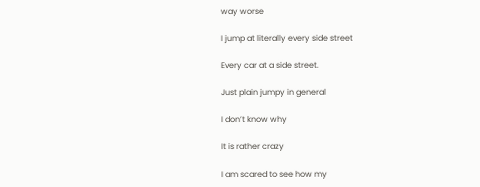way worse

I jump at literally every side street

Every car at a side street.

Just plain jumpy in general

I don’t know why

It is rather crazy

I am scared to see how my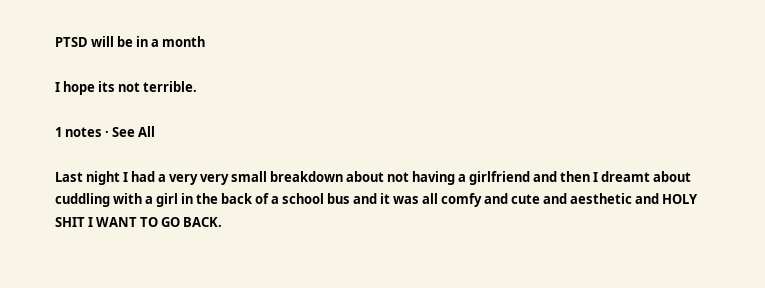PTSD will be in a month

I hope its not terrible.

1 notes · See All

Last night I had a very very small breakdown about not having a girlfriend and then I dreamt about cuddling with a girl in the back of a school bus and it was all comfy and cute and aesthetic and HOLY SHIT I WANT TO GO BACK.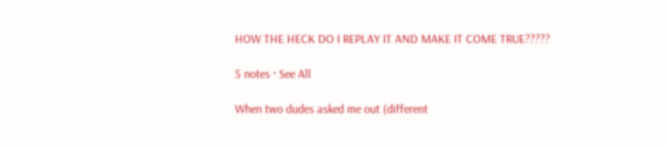HOW THE HECK DO I REPLAY IT AND MAKE IT COME TRUE?????

5 notes · See All

When two dudes asked me out (different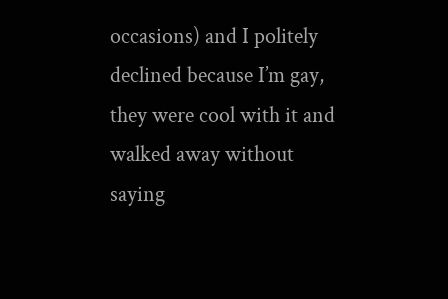occasions) and I politely declined because I’m gay, they were cool with it and walked away without saying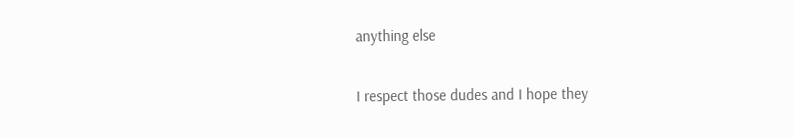anything else

I respect those dudes and I hope they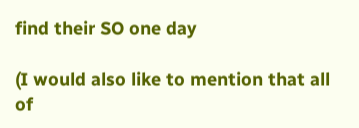find their SO one day

(I would also like to mention that all of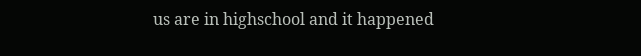us are in highschool and it happened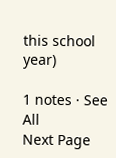this school year)

1 notes · See All
Next Page